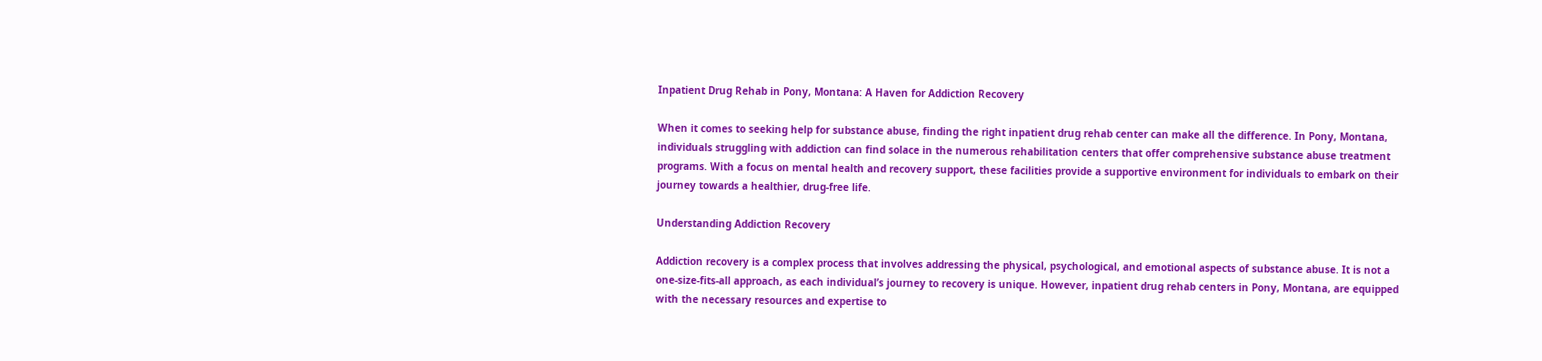Inpatient Drug Rehab in Pony, Montana: A Haven for Addiction Recovery

When it comes to seeking help for substance abuse, finding the right inpatient drug rehab center can make all the difference. In Pony, Montana, individuals struggling with addiction can find solace in the numerous rehabilitation centers that offer comprehensive substance abuse treatment programs. With a focus on mental health and recovery support, these facilities provide a supportive environment for individuals to embark on their journey towards a healthier, drug-free life.

Understanding Addiction Recovery

Addiction recovery is a complex process that involves addressing the physical, psychological, and emotional aspects of substance abuse. It is not a one-size-fits-all approach, as each individual’s journey to recovery is unique. However, inpatient drug rehab centers in Pony, Montana, are equipped with the necessary resources and expertise to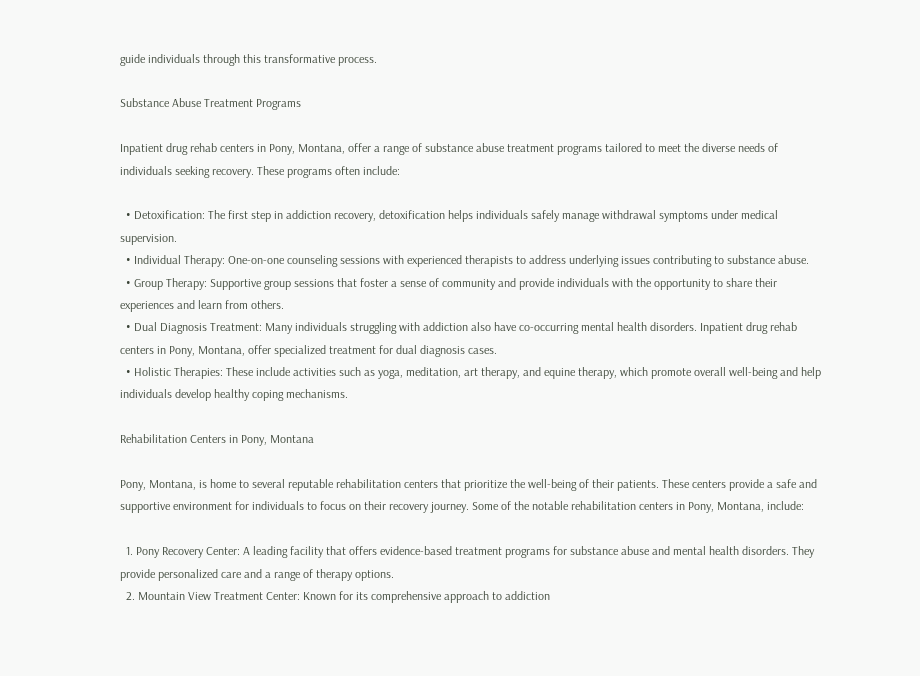guide individuals through this transformative process.

Substance Abuse Treatment Programs

Inpatient drug rehab centers in Pony, Montana, offer a range of substance abuse treatment programs tailored to meet the diverse needs of individuals seeking recovery. These programs often include:

  • Detoxification: The first step in addiction recovery, detoxification helps individuals safely manage withdrawal symptoms under medical supervision.
  • Individual Therapy: One-on-one counseling sessions with experienced therapists to address underlying issues contributing to substance abuse.
  • Group Therapy: Supportive group sessions that foster a sense of community and provide individuals with the opportunity to share their experiences and learn from others.
  • Dual Diagnosis Treatment: Many individuals struggling with addiction also have co-occurring mental health disorders. Inpatient drug rehab centers in Pony, Montana, offer specialized treatment for dual diagnosis cases.
  • Holistic Therapies: These include activities such as yoga, meditation, art therapy, and equine therapy, which promote overall well-being and help individuals develop healthy coping mechanisms.

Rehabilitation Centers in Pony, Montana

Pony, Montana, is home to several reputable rehabilitation centers that prioritize the well-being of their patients. These centers provide a safe and supportive environment for individuals to focus on their recovery journey. Some of the notable rehabilitation centers in Pony, Montana, include:

  1. Pony Recovery Center: A leading facility that offers evidence-based treatment programs for substance abuse and mental health disorders. They provide personalized care and a range of therapy options.
  2. Mountain View Treatment Center: Known for its comprehensive approach to addiction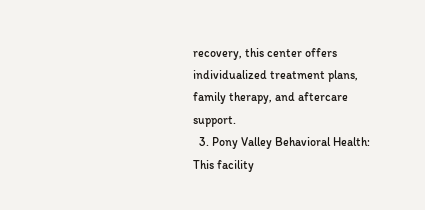recovery, this center offers individualized treatment plans, family therapy, and aftercare support.
  3. Pony Valley Behavioral Health: This facility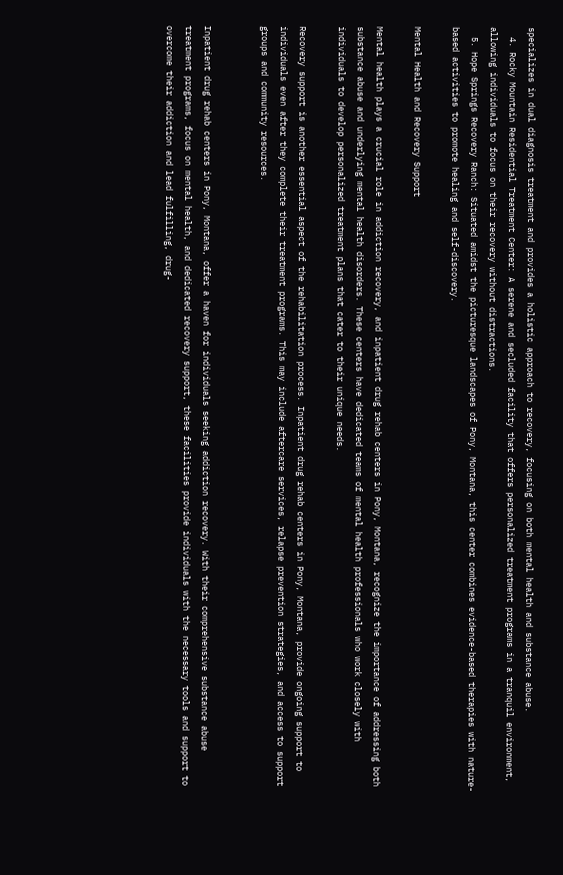specializes in dual diagnosis treatment and provides a holistic approach to recovery, focusing on both mental health and substance abuse.
  4. Rocky Mountain Residential Treatment Center: A serene and secluded facility that offers personalized treatment programs in a tranquil environment, allowing individuals to focus on their recovery without distractions.
  5. Hope Springs Recovery Ranch: Situated amidst the picturesque landscapes of Pony, Montana, this center combines evidence-based therapies with nature-based activities to promote healing and self-discovery.

Mental Health and Recovery Support

Mental health plays a crucial role in addiction recovery, and inpatient drug rehab centers in Pony, Montana, recognize the importance of addressing both substance abuse and underlying mental health disorders. These centers have dedicated teams of mental health professionals who work closely with individuals to develop personalized treatment plans that cater to their unique needs.

Recovery support is another essential aspect of the rehabilitation process. Inpatient drug rehab centers in Pony, Montana, provide ongoing support to individuals even after they complete their treatment programs. This may include aftercare services, relapse prevention strategies, and access to support groups and community resources.


Inpatient drug rehab centers in Pony, Montana, offer a haven for individuals seeking addiction recovery. With their comprehensive substance abuse treatment programs, focus on mental health, and dedicated recovery support, these facilities provide individuals with the necessary tools and support to overcome their addiction and lead fulfilling, drug-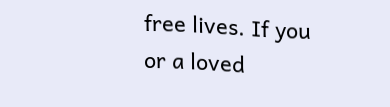free lives. If you or a loved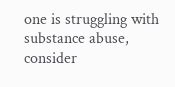one is struggling with substance abuse, consider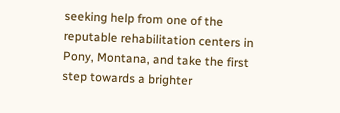seeking help from one of the reputable rehabilitation centers in Pony, Montana, and take the first step towards a brighter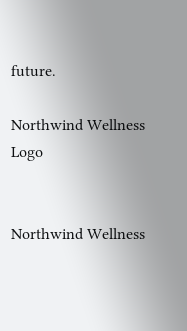future.

Northwind Wellness Logo


Northwind Wellness